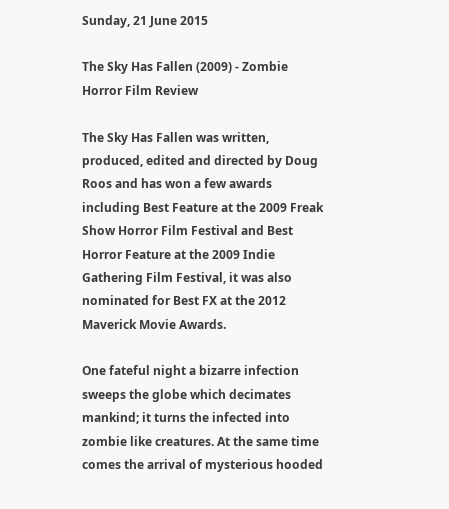Sunday, 21 June 2015

The Sky Has Fallen (2009) - Zombie Horror Film Review

The Sky Has Fallen was written, produced, edited and directed by Doug Roos and has won a few awards including Best Feature at the 2009 Freak Show Horror Film Festival and Best Horror Feature at the 2009 Indie Gathering Film Festival, it was also nominated for Best FX at the 2012 Maverick Movie Awards.

One fateful night a bizarre infection sweeps the globe which decimates mankind; it turns the infected into zombie like creatures. At the same time comes the arrival of mysterious hooded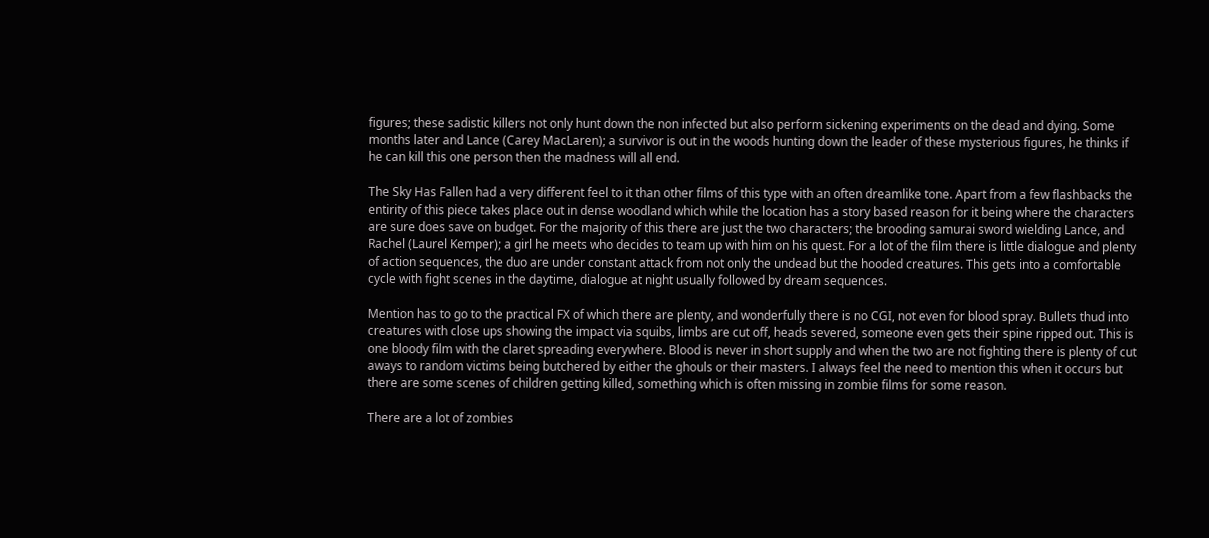figures; these sadistic killers not only hunt down the non infected but also perform sickening experiments on the dead and dying. Some months later and Lance (Carey MacLaren); a survivor is out in the woods hunting down the leader of these mysterious figures, he thinks if he can kill this one person then the madness will all end.

The Sky Has Fallen had a very different feel to it than other films of this type with an often dreamlike tone. Apart from a few flashbacks the entirity of this piece takes place out in dense woodland which while the location has a story based reason for it being where the characters are sure does save on budget. For the majority of this there are just the two characters; the brooding samurai sword wielding Lance, and Rachel (Laurel Kemper); a girl he meets who decides to team up with him on his quest. For a lot of the film there is little dialogue and plenty of action sequences, the duo are under constant attack from not only the undead but the hooded creatures. This gets into a comfortable cycle with fight scenes in the daytime, dialogue at night usually followed by dream sequences.

Mention has to go to the practical FX of which there are plenty, and wonderfully there is no CGI, not even for blood spray. Bullets thud into creatures with close ups showing the impact via squibs, limbs are cut off, heads severed, someone even gets their spine ripped out. This is one bloody film with the claret spreading everywhere. Blood is never in short supply and when the two are not fighting there is plenty of cut aways to random victims being butchered by either the ghouls or their masters. I always feel the need to mention this when it occurs but there are some scenes of children getting killed, something which is often missing in zombie films for some reason.

There are a lot of zombies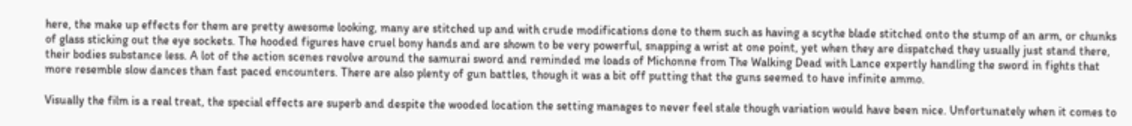here, the make up effects for them are pretty awesome looking, many are stitched up and with crude modifications done to them such as having a scythe blade stitched onto the stump of an arm, or chunks of glass sticking out the eye sockets. The hooded figures have cruel bony hands and are shown to be very powerful, snapping a wrist at one point, yet when they are dispatched they usually just stand there, their bodies substance less. A lot of the action scenes revolve around the samurai sword and reminded me loads of Michonne from The Walking Dead with Lance expertly handling the sword in fights that more resemble slow dances than fast paced encounters. There are also plenty of gun battles, though it was a bit off putting that the guns seemed to have infinite ammo.

Visually the film is a real treat, the special effects are superb and despite the wooded location the setting manages to never feel stale though variation would have been nice. Unfortunately when it comes to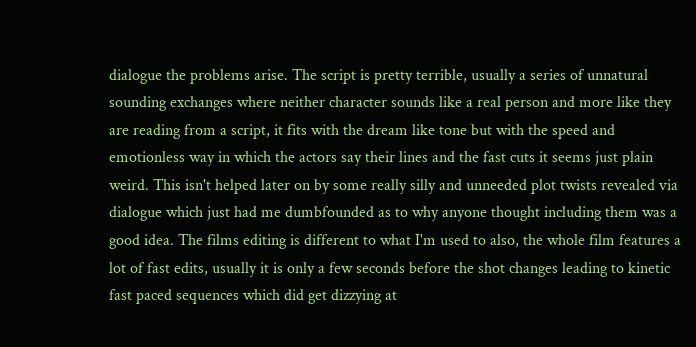dialogue the problems arise. The script is pretty terrible, usually a series of unnatural sounding exchanges where neither character sounds like a real person and more like they are reading from a script, it fits with the dream like tone but with the speed and emotionless way in which the actors say their lines and the fast cuts it seems just plain weird. This isn't helped later on by some really silly and unneeded plot twists revealed via dialogue which just had me dumbfounded as to why anyone thought including them was a good idea. The films editing is different to what I'm used to also, the whole film features a lot of fast edits, usually it is only a few seconds before the shot changes leading to kinetic fast paced sequences which did get dizzying at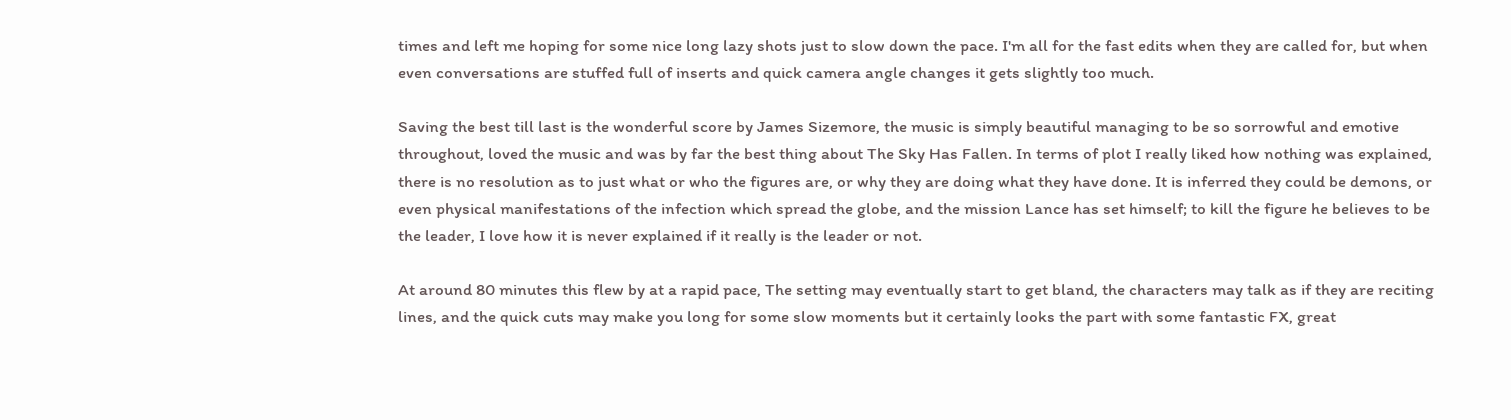times and left me hoping for some nice long lazy shots just to slow down the pace. I'm all for the fast edits when they are called for, but when even conversations are stuffed full of inserts and quick camera angle changes it gets slightly too much.

Saving the best till last is the wonderful score by James Sizemore, the music is simply beautiful managing to be so sorrowful and emotive throughout, loved the music and was by far the best thing about The Sky Has Fallen. In terms of plot I really liked how nothing was explained, there is no resolution as to just what or who the figures are, or why they are doing what they have done. It is inferred they could be demons, or even physical manifestations of the infection which spread the globe, and the mission Lance has set himself; to kill the figure he believes to be the leader, I love how it is never explained if it really is the leader or not.

At around 80 minutes this flew by at a rapid pace, The setting may eventually start to get bland, the characters may talk as if they are reciting lines, and the quick cuts may make you long for some slow moments but it certainly looks the part with some fantastic FX, great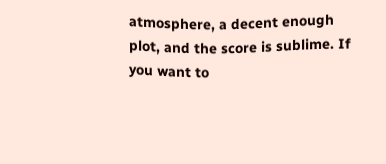atmosphere, a decent enough plot, and the score is sublime. If you want to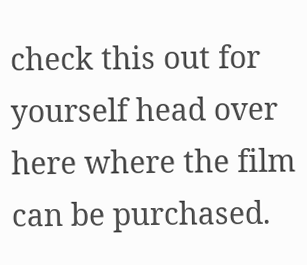check this out for yourself head over here where the film can be purchased.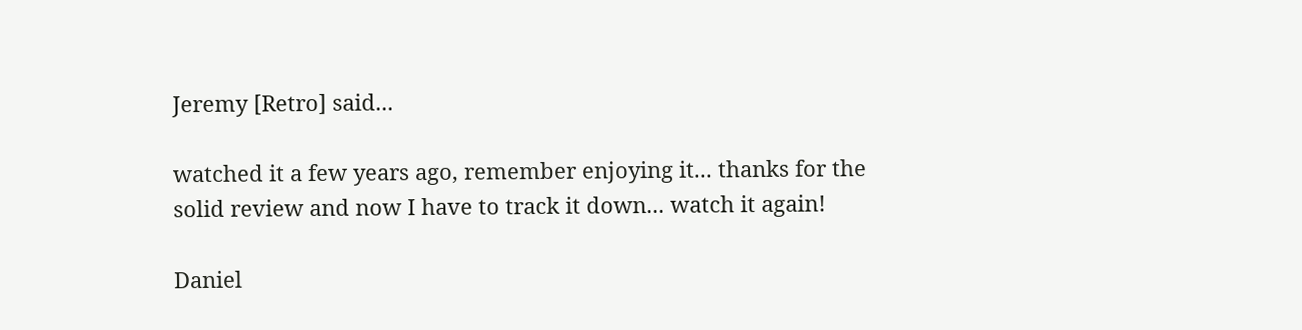Jeremy [Retro] said...

watched it a few years ago, remember enjoying it... thanks for the solid review and now I have to track it down... watch it again!

Daniel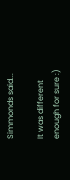Simmonds said...

It was different enough for sure :)